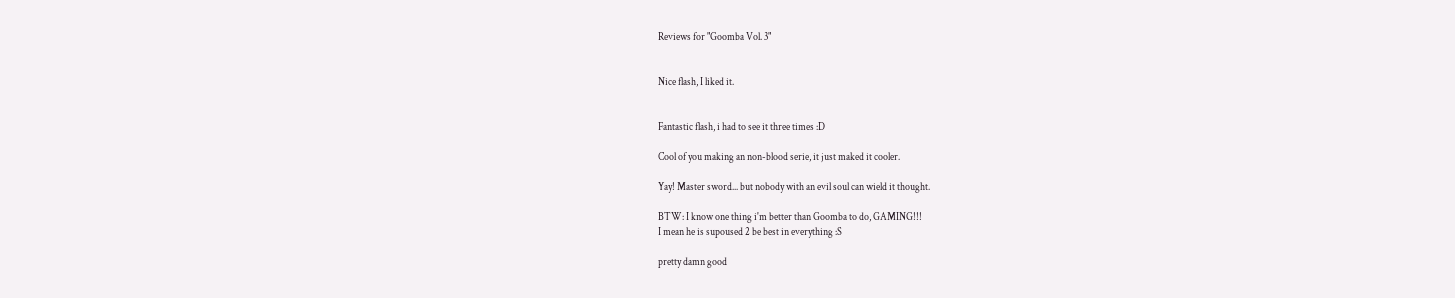Reviews for "Goomba Vol. 3"


Nice flash, I liked it.


Fantastic flash, i had to see it three times :D

Cool of you making an non-blood serie, it just maked it cooler.

Yay! Master sword... but nobody with an evil soul can wield it thought.

BTW: I know one thing i'm better than Goomba to do, GAMING!!!
I mean he is supoused 2 be best in everything :S

pretty damn good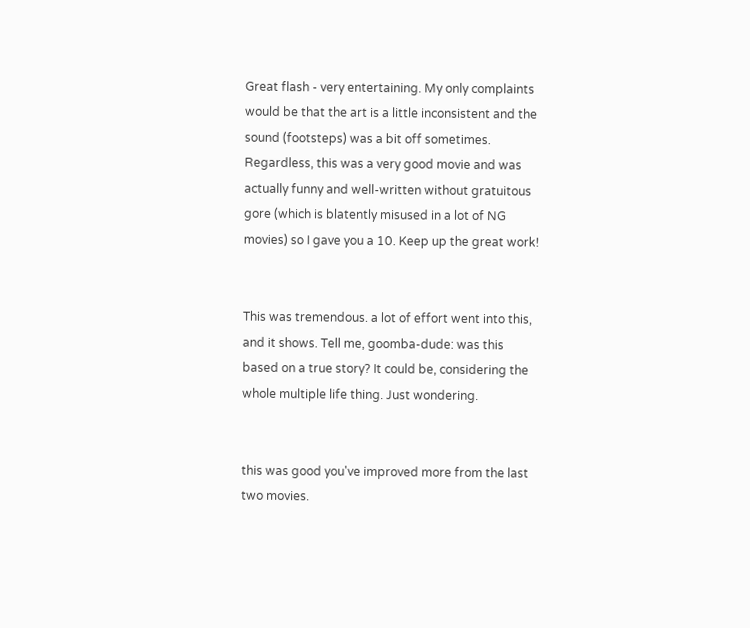Great flash - very entertaining. My only complaints would be that the art is a little inconsistent and the sound (footsteps) was a bit off sometimes. Regardless, this was a very good movie and was actually funny and well-written without gratuitous gore (which is blatently misused in a lot of NG movies) so I gave you a 10. Keep up the great work!


This was tremendous. a lot of effort went into this, and it shows. Tell me, goomba-dude: was this based on a true story? It could be, considering the whole multiple life thing. Just wondering.


this was good you've improved more from the last two movies.